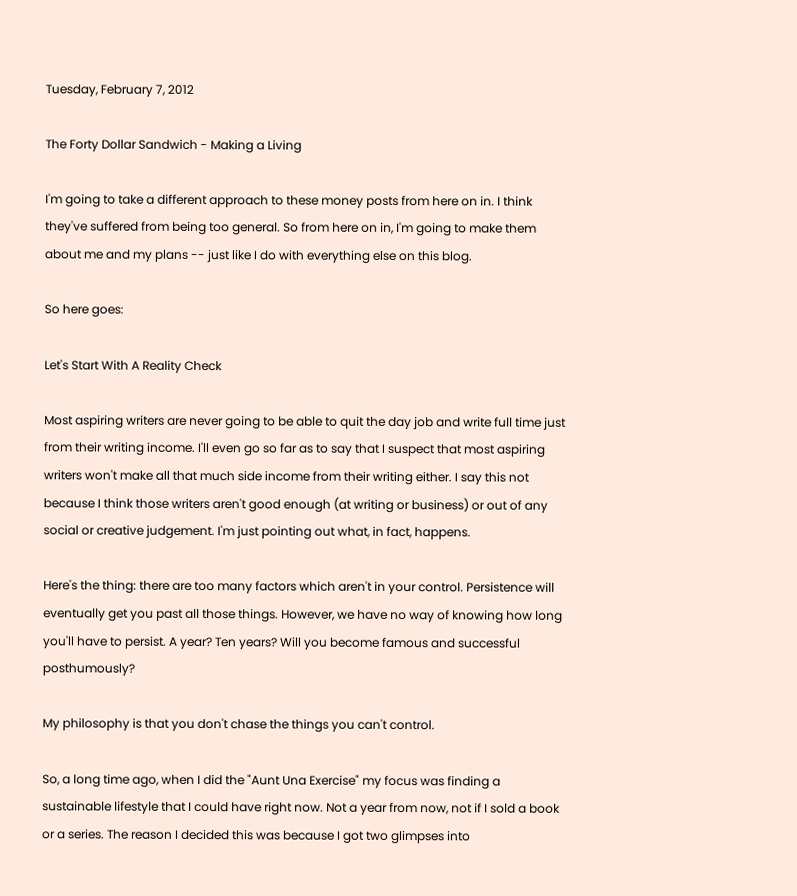Tuesday, February 7, 2012

The Forty Dollar Sandwich - Making a Living

I'm going to take a different approach to these money posts from here on in. I think they've suffered from being too general. So from here on in, I'm going to make them about me and my plans -- just like I do with everything else on this blog.

So here goes:

Let's Start With A Reality Check

Most aspiring writers are never going to be able to quit the day job and write full time just from their writing income. I'll even go so far as to say that I suspect that most aspiring writers won't make all that much side income from their writing either. I say this not because I think those writers aren't good enough (at writing or business) or out of any social or creative judgement. I'm just pointing out what, in fact, happens.

Here's the thing: there are too many factors which aren't in your control. Persistence will eventually get you past all those things. However, we have no way of knowing how long you'll have to persist. A year? Ten years? Will you become famous and successful posthumously?

My philosophy is that you don't chase the things you can't control.

So, a long time ago, when I did the "Aunt Una Exercise" my focus was finding a sustainable lifestyle that I could have right now. Not a year from now, not if I sold a book or a series. The reason I decided this was because I got two glimpses into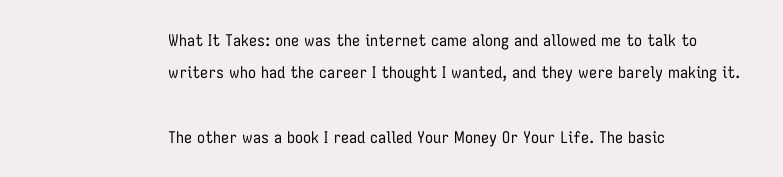What It Takes: one was the internet came along and allowed me to talk to writers who had the career I thought I wanted, and they were barely making it.

The other was a book I read called Your Money Or Your Life. The basic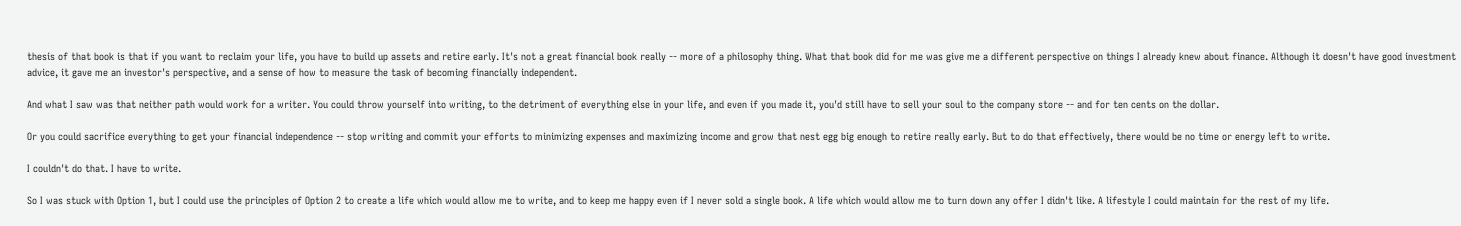thesis of that book is that if you want to reclaim your life, you have to build up assets and retire early. It's not a great financial book really -- more of a philosophy thing. What that book did for me was give me a different perspective on things I already knew about finance. Although it doesn't have good investment advice, it gave me an investor's perspective, and a sense of how to measure the task of becoming financially independent.

And what I saw was that neither path would work for a writer. You could throw yourself into writing, to the detriment of everything else in your life, and even if you made it, you'd still have to sell your soul to the company store -- and for ten cents on the dollar.

Or you could sacrifice everything to get your financial independence -- stop writing and commit your efforts to minimizing expenses and maximizing income and grow that nest egg big enough to retire really early. But to do that effectively, there would be no time or energy left to write.

I couldn't do that. I have to write.

So I was stuck with Option 1, but I could use the principles of Option 2 to create a life which would allow me to write, and to keep me happy even if I never sold a single book. A life which would allow me to turn down any offer I didn't like. A lifestyle I could maintain for the rest of my life.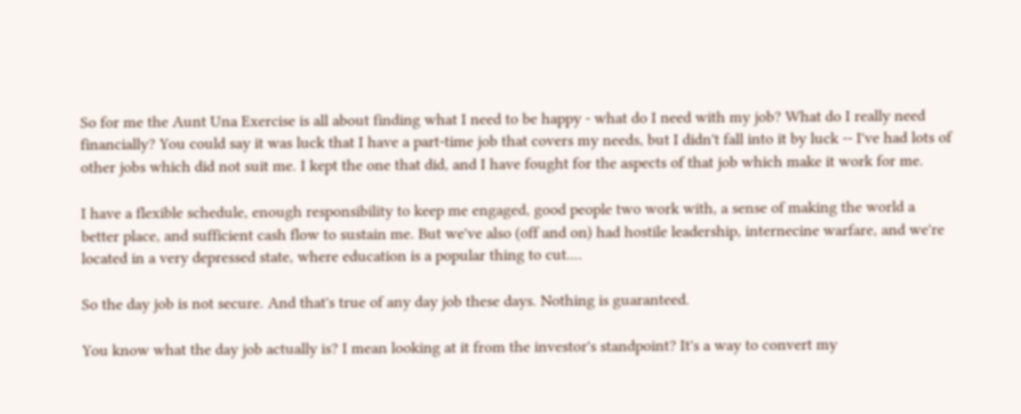So for me the Aunt Una Exercise is all about finding what I need to be happy - what do I need with my job? What do I really need financially? You could say it was luck that I have a part-time job that covers my needs, but I didn't fall into it by luck -- I've had lots of other jobs which did not suit me. I kept the one that did, and I have fought for the aspects of that job which make it work for me.

I have a flexible schedule, enough responsibility to keep me engaged, good people two work with, a sense of making the world a better place, and sufficient cash flow to sustain me. But we've also (off and on) had hostile leadership, internecine warfare, and we're located in a very depressed state, where education is a popular thing to cut....

So the day job is not secure. And that's true of any day job these days. Nothing is guaranteed.

You know what the day job actually is? I mean looking at it from the investor's standpoint? It's a way to convert my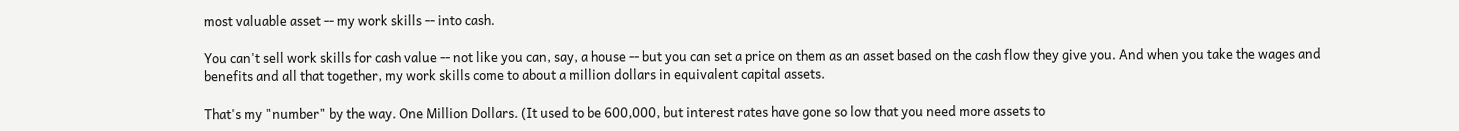most valuable asset -- my work skills -- into cash.

You can't sell work skills for cash value -- not like you can, say, a house -- but you can set a price on them as an asset based on the cash flow they give you. And when you take the wages and benefits and all that together, my work skills come to about a million dollars in equivalent capital assets.

That's my "number" by the way. One Million Dollars. (It used to be 600,000, but interest rates have gone so low that you need more assets to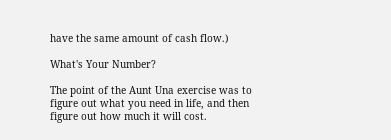have the same amount of cash flow.)

What's Your Number?

The point of the Aunt Una exercise was to figure out what you need in life, and then figure out how much it will cost.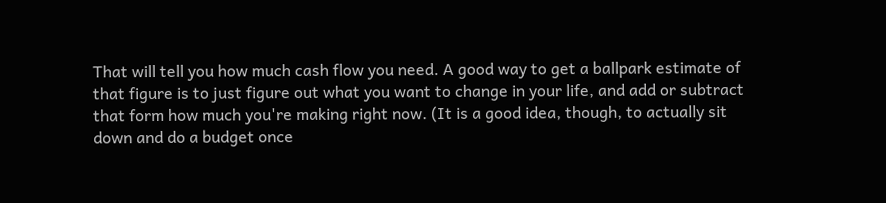That will tell you how much cash flow you need. A good way to get a ballpark estimate of that figure is to just figure out what you want to change in your life, and add or subtract that form how much you're making right now. (It is a good idea, though, to actually sit down and do a budget once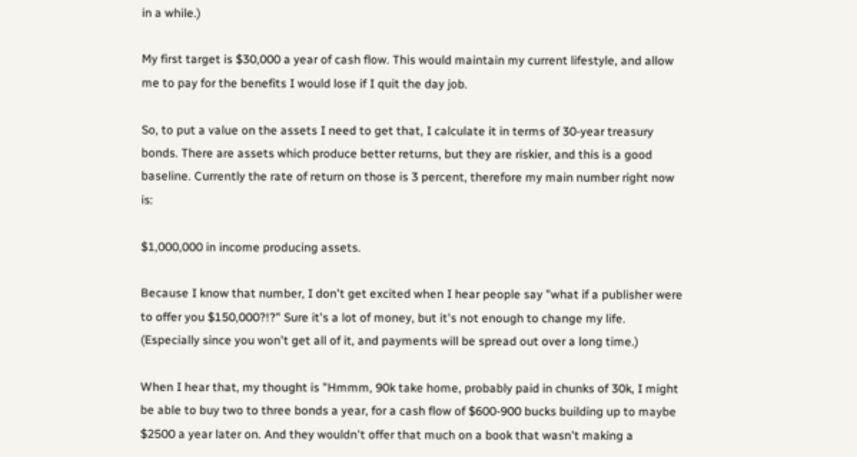in a while.)

My first target is $30,000 a year of cash flow. This would maintain my current lifestyle, and allow me to pay for the benefits I would lose if I quit the day job.

So, to put a value on the assets I need to get that, I calculate it in terms of 30-year treasury bonds. There are assets which produce better returns, but they are riskier, and this is a good baseline. Currently the rate of return on those is 3 percent, therefore my main number right now is:

$1,000,000 in income producing assets.

Because I know that number, I don't get excited when I hear people say "what if a publisher were to offer you $150,000?!?" Sure it's a lot of money, but it's not enough to change my life. (Especially since you won't get all of it, and payments will be spread out over a long time.)

When I hear that, my thought is "Hmmm, 90k take home, probably paid in chunks of 30k, I might be able to buy two to three bonds a year, for a cash flow of $600-900 bucks building up to maybe $2500 a year later on. And they wouldn't offer that much on a book that wasn't making a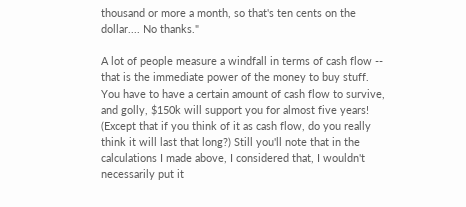thousand or more a month, so that's ten cents on the dollar.... No thanks."

A lot of people measure a windfall in terms of cash flow -- that is the immediate power of the money to buy stuff. You have to have a certain amount of cash flow to survive, and golly, $150k will support you for almost five years! (Except that if you think of it as cash flow, do you really think it will last that long?) Still you'll note that in the calculations I made above, I considered that, I wouldn't necessarily put it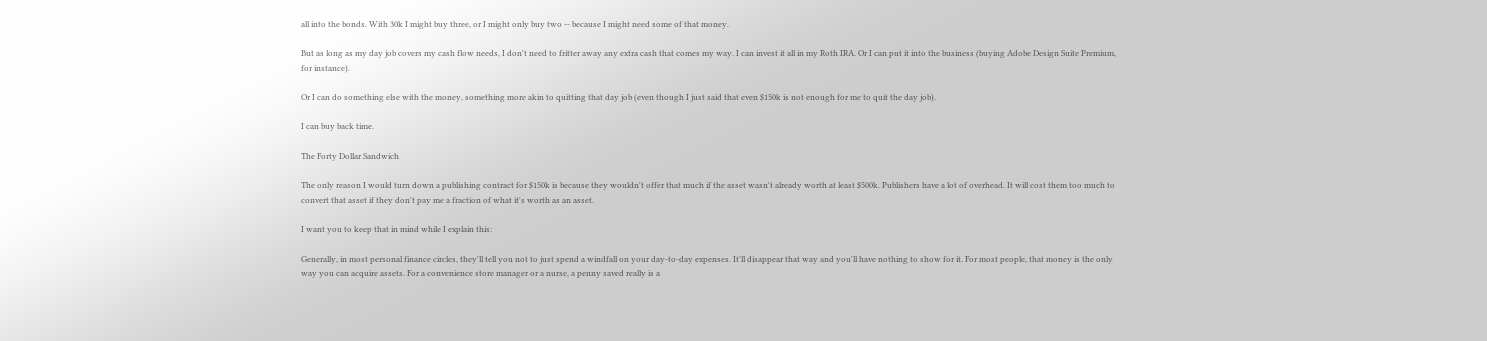all into the bonds. With 30k I might buy three, or I might only buy two -- because I might need some of that money.

But as long as my day job covers my cash flow needs, I don't need to fritter away any extra cash that comes my way. I can invest it all in my Roth IRA. Or I can put it into the business (buying Adobe Design Suite Premium, for instance).

Or I can do something else with the money, something more akin to quitting that day job (even though I just said that even $150k is not enough for me to quit the day job).

I can buy back time.

The Forty Dollar Sandwich

The only reason I would turn down a publishing contract for $150k is because they wouldn't offer that much if the asset wasn't already worth at least $500k. Publishers have a lot of overhead. It will cost them too much to convert that asset if they don't pay me a fraction of what it's worth as an asset.

I want you to keep that in mind while I explain this:

Generally, in most personal finance circles, they'll tell you not to just spend a windfall on your day-to-day expenses. It'll disappear that way and you'll have nothing to show for it. For most people, that money is the only way you can acquire assets. For a convenience store manager or a nurse, a penny saved really is a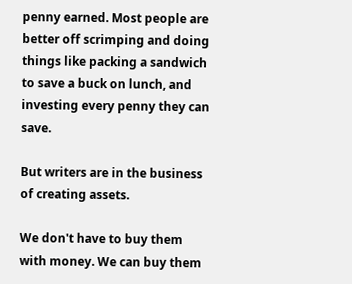penny earned. Most people are better off scrimping and doing things like packing a sandwich to save a buck on lunch, and investing every penny they can save.

But writers are in the business of creating assets.

We don't have to buy them with money. We can buy them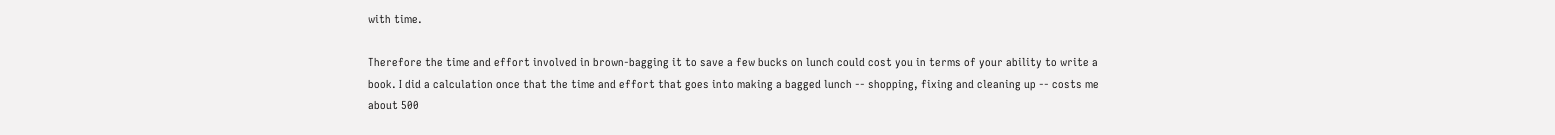with time.

Therefore the time and effort involved in brown-bagging it to save a few bucks on lunch could cost you in terms of your ability to write a book. I did a calculation once that the time and effort that goes into making a bagged lunch -- shopping, fixing and cleaning up -- costs me about 500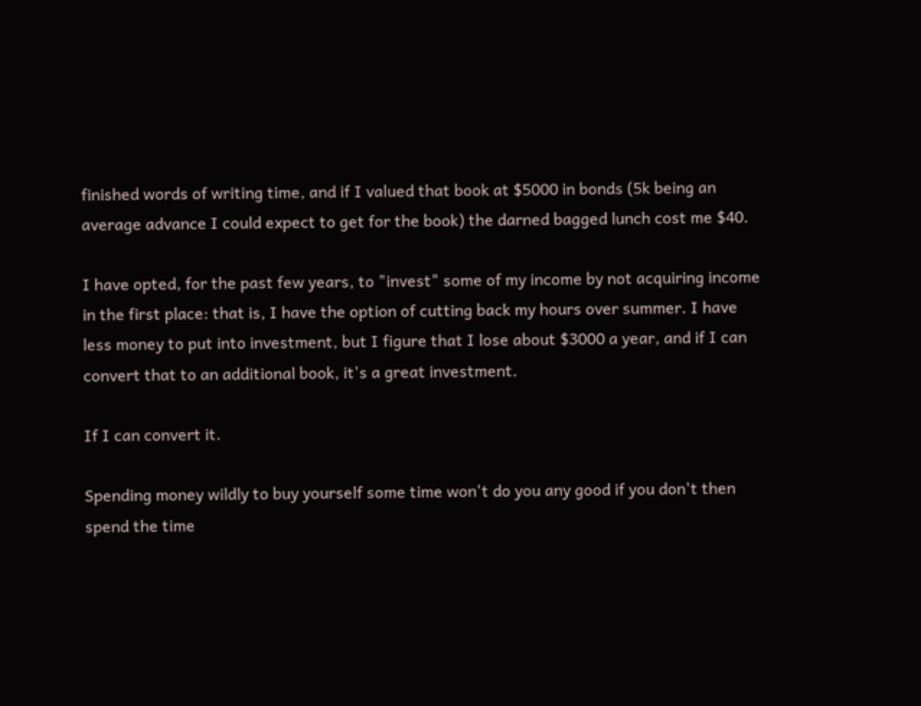finished words of writing time, and if I valued that book at $5000 in bonds (5k being an average advance I could expect to get for the book) the darned bagged lunch cost me $40.

I have opted, for the past few years, to "invest" some of my income by not acquiring income in the first place: that is, I have the option of cutting back my hours over summer. I have less money to put into investment, but I figure that I lose about $3000 a year, and if I can convert that to an additional book, it's a great investment.

If I can convert it.

Spending money wildly to buy yourself some time won't do you any good if you don't then spend the time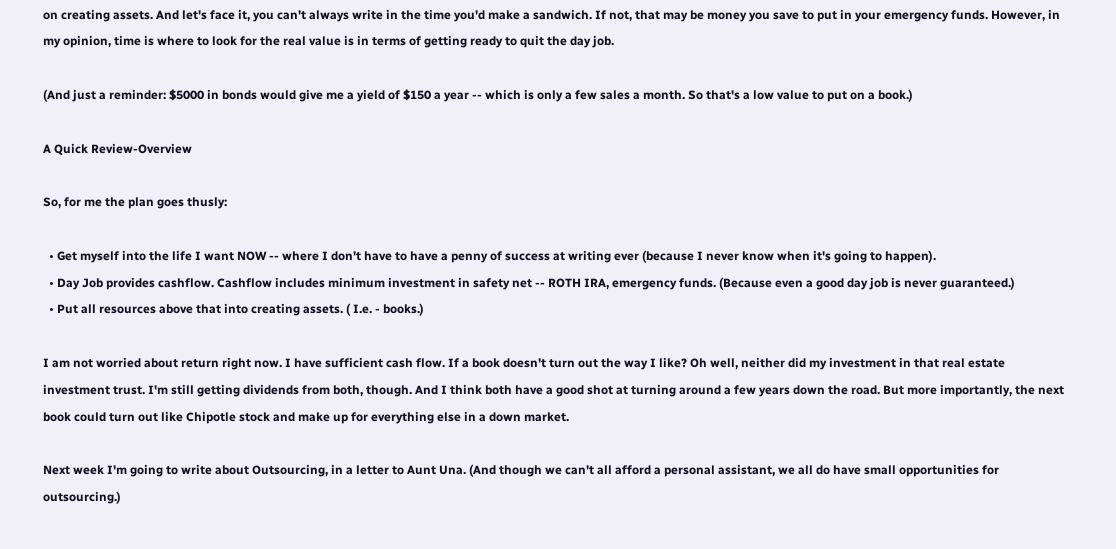on creating assets. And let's face it, you can't always write in the time you'd make a sandwich. If not, that may be money you save to put in your emergency funds. However, in my opinion, time is where to look for the real value is in terms of getting ready to quit the day job.

(And just a reminder: $5000 in bonds would give me a yield of $150 a year -- which is only a few sales a month. So that's a low value to put on a book.)

A Quick Review-Overview

So, for me the plan goes thusly:

  • Get myself into the life I want NOW -- where I don't have to have a penny of success at writing ever (because I never know when it's going to happen).
  • Day Job provides cashflow. Cashflow includes minimum investment in safety net -- ROTH IRA, emergency funds. (Because even a good day job is never guaranteed.)
  • Put all resources above that into creating assets. ( I.e. - books.)

I am not worried about return right now. I have sufficient cash flow. If a book doesn't turn out the way I like? Oh well, neither did my investment in that real estate investment trust. I'm still getting dividends from both, though. And I think both have a good shot at turning around a few years down the road. But more importantly, the next book could turn out like Chipotle stock and make up for everything else in a down market.

Next week I'm going to write about Outsourcing, in a letter to Aunt Una. (And though we can't all afford a personal assistant, we all do have small opportunities for outsourcing.)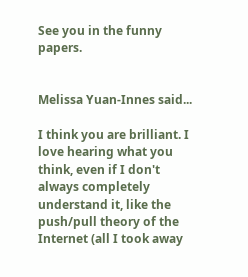See you in the funny papers.


Melissa Yuan-Innes said...

I think you are brilliant. I love hearing what you think, even if I don't always completely understand it, like the push/pull theory of the Internet (all I took away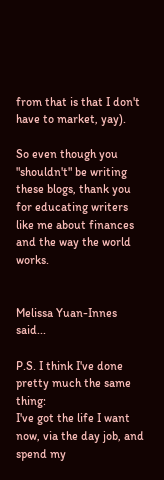from that is that I don't have to market, yay).

So even though you "shouldn't" be writing these blogs, thank you for educating writers like me about finances and the way the world works.


Melissa Yuan-Innes said...

P.S. I think I've done pretty much the same thing:
I've got the life I want now, via the day job, and spend my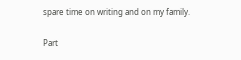spare time on writing and on my family.

Part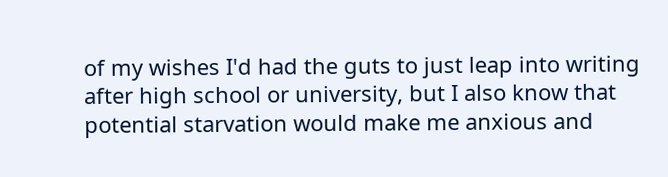of my wishes I'd had the guts to just leap into writing after high school or university, but I also know that potential starvation would make me anxious and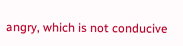angry, which is not conducive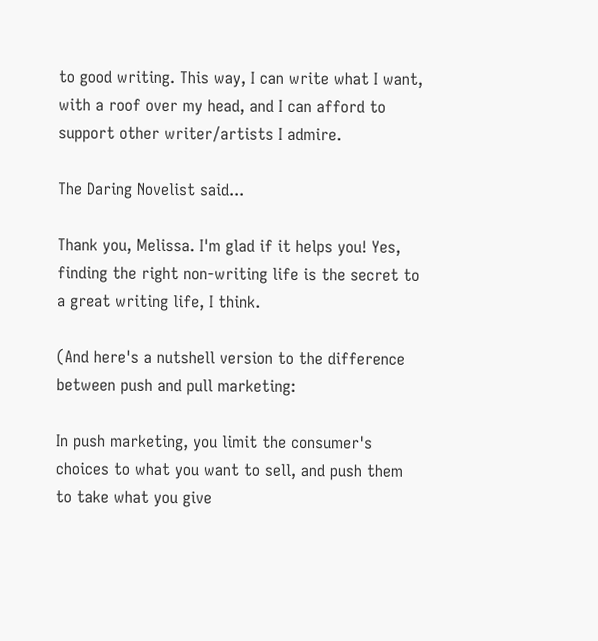to good writing. This way, I can write what I want, with a roof over my head, and I can afford to support other writer/artists I admire.

The Daring Novelist said...

Thank you, Melissa. I'm glad if it helps you! Yes, finding the right non-writing life is the secret to a great writing life, I think.

(And here's a nutshell version to the difference between push and pull marketing:

In push marketing, you limit the consumer's choices to what you want to sell, and push them to take what you give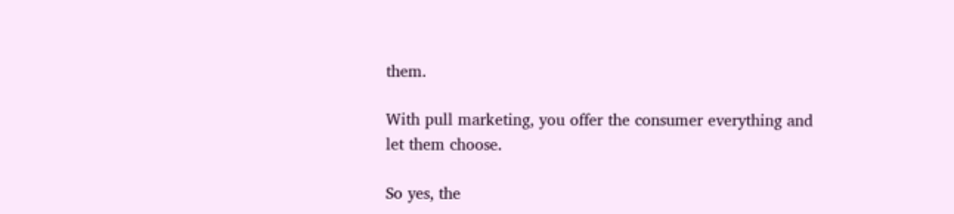them.

With pull marketing, you offer the consumer everything and let them choose.

So yes, the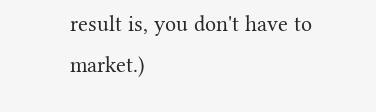result is, you don't have to market.)